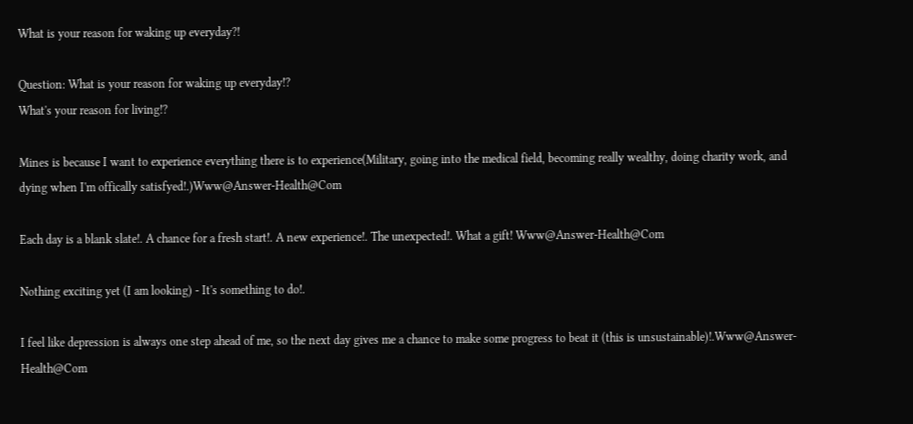What is your reason for waking up everyday?!

Question: What is your reason for waking up everyday!?
What's your reason for living!?

Mines is because I want to experience everything there is to experience(Military, going into the medical field, becoming really wealthy, doing charity work, and dying when I'm offically satisfyed!.)Www@Answer-Health@Com

Each day is a blank slate!. A chance for a fresh start!. A new experience!. The unexpected!. What a gift! Www@Answer-Health@Com

Nothing exciting yet (I am looking) - It's something to do!.

I feel like depression is always one step ahead of me, so the next day gives me a chance to make some progress to beat it (this is unsustainable)!.Www@Answer-Health@Com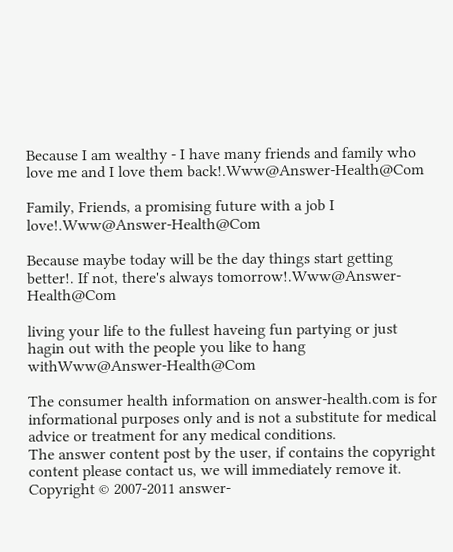Because I am wealthy - I have many friends and family who love me and I love them back!.Www@Answer-Health@Com

Family, Friends, a promising future with a job I love!.Www@Answer-Health@Com

Because maybe today will be the day things start getting better!. If not, there's always tomorrow!.Www@Answer-Health@Com

living your life to the fullest haveing fun partying or just hagin out with the people you like to hang withWww@Answer-Health@Com

The consumer health information on answer-health.com is for informational purposes only and is not a substitute for medical advice or treatment for any medical conditions.
The answer content post by the user, if contains the copyright content please contact us, we will immediately remove it.
Copyright © 2007-2011 answer-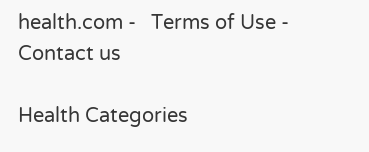health.com -   Terms of Use -   Contact us

Health Categories